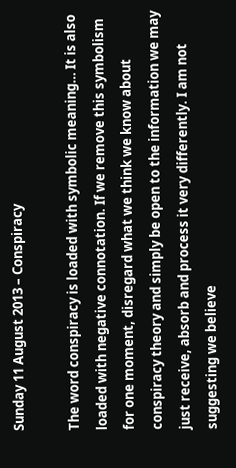Sunday 11 August 2013 – Conspiracy

The word conspiracy is loaded with symbolic meaning… It is also loaded with negative connotation. If we remove this symbolism for one moment, disregard what we think we know about conspiracy theory and simply be open to the information we may just receive, absorb and process it very differently. I am not suggesting we believe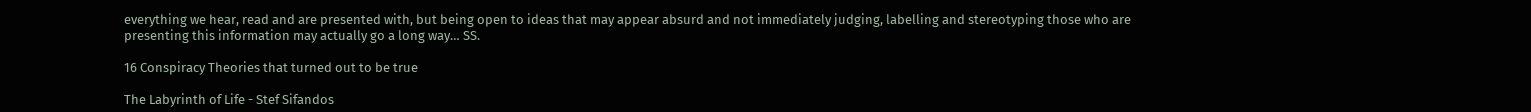everything we hear, read and are presented with, but being open to ideas that may appear absurd and not immediately judging, labelling and stereotyping those who are presenting this information may actually go a long way… SS.

16 Conspiracy Theories that turned out to be true

The Labyrinth of Life - Stef Sifandos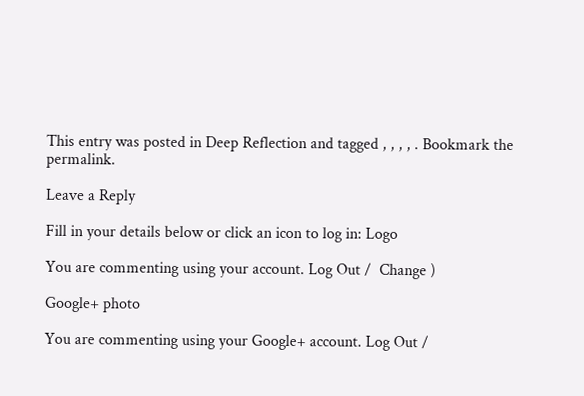This entry was posted in Deep Reflection and tagged , , , , . Bookmark the permalink.

Leave a Reply

Fill in your details below or click an icon to log in: Logo

You are commenting using your account. Log Out /  Change )

Google+ photo

You are commenting using your Google+ account. Log Out /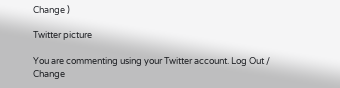Change )

Twitter picture

You are commenting using your Twitter account. Log Out /  Change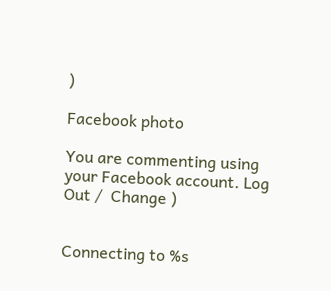)

Facebook photo

You are commenting using your Facebook account. Log Out /  Change )


Connecting to %s